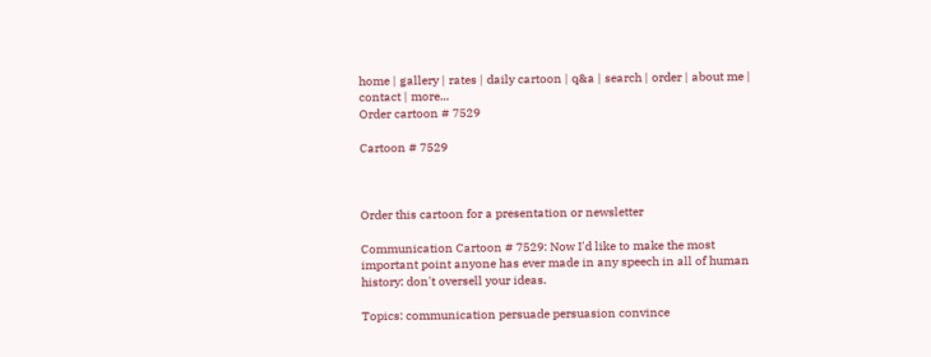home | gallery | rates | daily cartoon | q&a | search | order | about me | contact | more...
Order cartoon # 7529

Cartoon # 7529



Order this cartoon for a presentation or newsletter

Communication Cartoon # 7529: Now I'd like to make the most important point anyone has ever made in any speech in all of human history: don't oversell your ideas.

Topics: communication persuade persuasion convince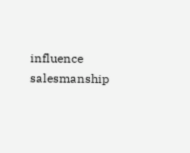influence salesmanship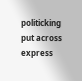politicking put across express